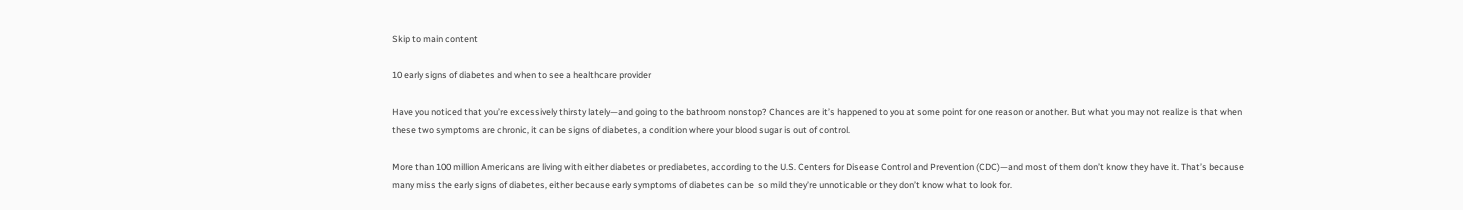Skip to main content

10 early signs of diabetes and when to see a healthcare provider

Have you noticed that you’re excessively thirsty lately—and going to the bathroom nonstop? Chances are it’s happened to you at some point for one reason or another. But what you may not realize is that when these two symptoms are chronic, it can be signs of diabetes, a condition where your blood sugar is out of control.

More than 100 million Americans are living with either diabetes or prediabetes, according to the U.S. Centers for Disease Control and Prevention (CDC)—and most of them don’t know they have it. That’s because many miss the early signs of diabetes, either because early symptoms of diabetes can be  so mild they’re unnoticable or they don’t know what to look for.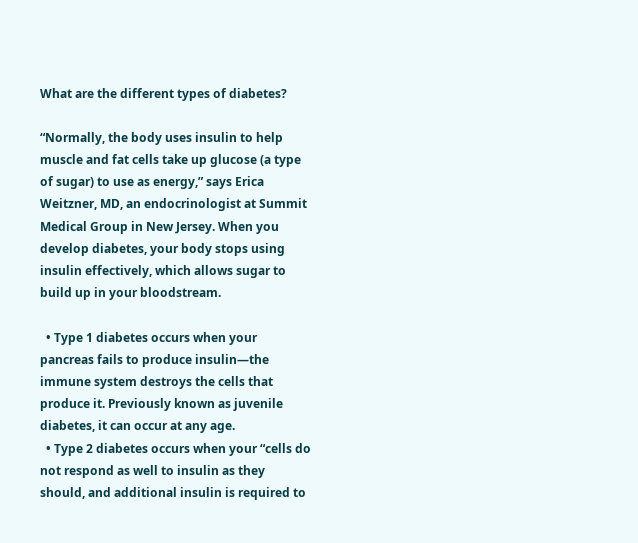What are the different types of diabetes?

“Normally, the body uses insulin to help muscle and fat cells take up glucose (a type of sugar) to use as energy,” says Erica Weitzner, MD, an endocrinologist at Summit Medical Group in New Jersey. When you develop diabetes, your body stops using insulin effectively, which allows sugar to build up in your bloodstream.

  • Type 1 diabetes occurs when your pancreas fails to produce insulin—the immune system destroys the cells that produce it. Previously known as juvenile diabetes, it can occur at any age.
  • Type 2 diabetes occurs when your “cells do not respond as well to insulin as they should, and additional insulin is required to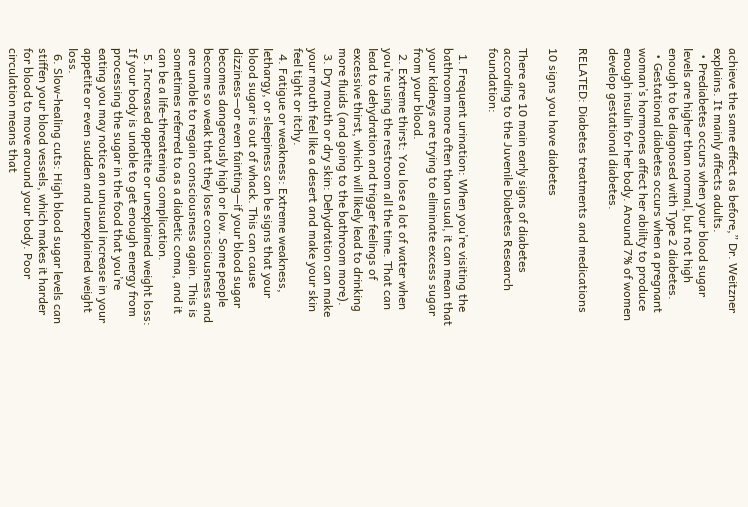achieve the same effect as before,” Dr. Weitzner explains. It mainly affects adults.
  • Prediabetes occurs when your blood sugar levels are higher than normal, but not high enough to be diagnosed with Type 2 diabetes.
  • Gestational diabetes occurs when a pregnant woman’s hormones affect her ability to produce enough insulin for her body. Around 7% of women develop gestational diabetes.

RELATED: Diabetes treatments and medications

10 signs you have diabetes

There are 10 main early signs of diabetes according to the Juvenile Diabetes Research foundation:

  1. Frequent urination: When you’re visiting the bathroom more often than usual, it can mean that your kidneys are trying to eliminate excess sugar from your blood.
  2. Extreme thirst: You lose a lot of water when you’re using the restroom all the time. That can lead to dehydration and trigger feelings of excessive thirst, which will likely lead to drinking more fluids (and going to the bathroom more).
  3. Dry mouth or dry skin: Dehydration can make your mouth feel like a desert and make your skin feel tight or itchy.
  4. Fatigue or weakness: Extreme weakness, lethargy, or sleepiness can be signs that your blood sugar is out of whack. This can cause dizziness—or even fainting—if your blood sugar becomes dangerously high or low. Some people become so weak that they lose consciousness and are unable to regain consciousness again. This is sometimes referred to as a diabetic coma, and it can be a life-threatening complication.
  5. Increased appetite or unexplained weight loss: If your body is unable to get enough energy from processing the sugar in the food that you’re eating you may notice an unusual increase in your appetite or even sudden and unexplained weight loss.
  6. Slow-healing cuts: High blood sugar levels can stiffen your blood vessels, which makes it harder for blood to move around your body. Poor circulation means that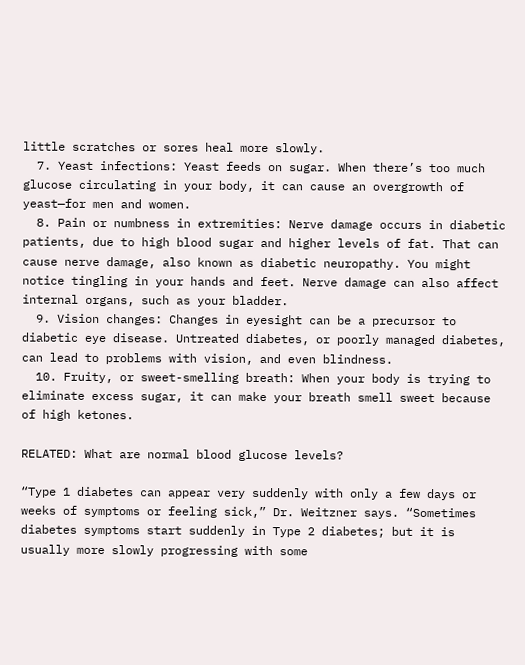little scratches or sores heal more slowly.
  7. Yeast infections: Yeast feeds on sugar. When there’s too much glucose circulating in your body, it can cause an overgrowth of yeast—for men and women.
  8. Pain or numbness in extremities: Nerve damage occurs in diabetic patients, due to high blood sugar and higher levels of fat. That can cause nerve damage, also known as diabetic neuropathy. You might notice tingling in your hands and feet. Nerve damage can also affect internal organs, such as your bladder.
  9. Vision changes: Changes in eyesight can be a precursor to diabetic eye disease. Untreated diabetes, or poorly managed diabetes, can lead to problems with vision, and even blindness.
  10. Fruity, or sweet-smelling breath: When your body is trying to eliminate excess sugar, it can make your breath smell sweet because of high ketones.

RELATED: What are normal blood glucose levels?

“Type 1 diabetes can appear very suddenly with only a few days or weeks of symptoms or feeling sick,” Dr. Weitzner says. “Sometimes diabetes symptoms start suddenly in Type 2 diabetes; but it is usually more slowly progressing with some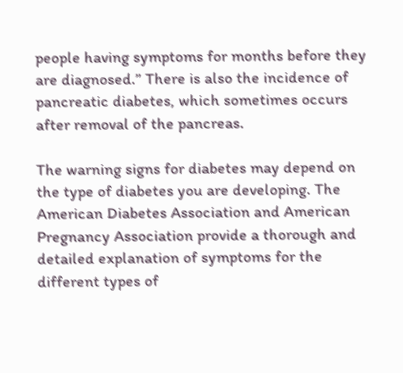people having symptoms for months before they are diagnosed.” There is also the incidence of pancreatic diabetes, which sometimes occurs after removal of the pancreas.

The warning signs for diabetes may depend on the type of diabetes you are developing. The American Diabetes Association and American Pregnancy Association provide a thorough and detailed explanation of symptoms for the different types of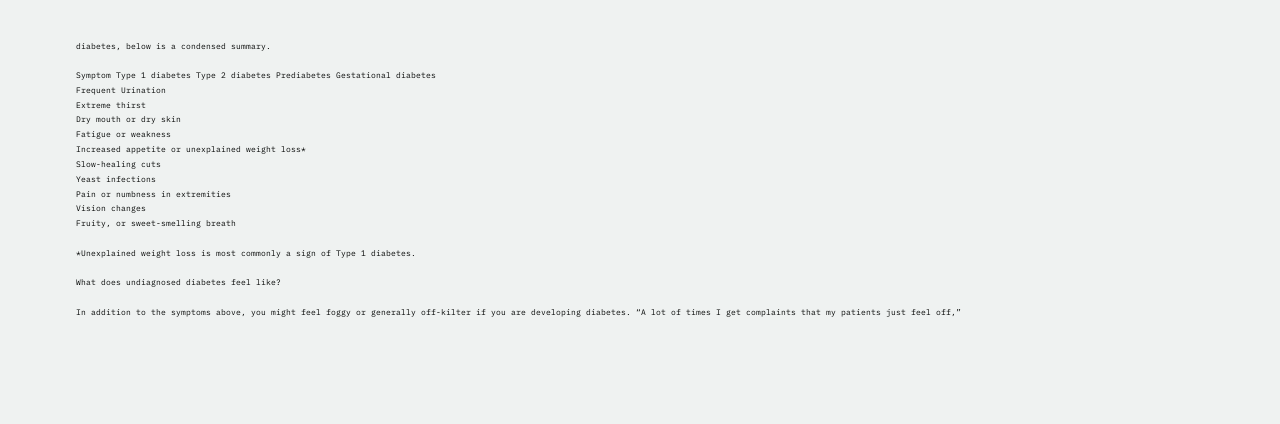diabetes, below is a condensed summary.

Symptom Type 1 diabetes Type 2 diabetes Prediabetes Gestational diabetes
Frequent Urination
Extreme thirst
Dry mouth or dry skin
Fatigue or weakness
Increased appetite or unexplained weight loss*
Slow-healing cuts
Yeast infections
Pain or numbness in extremities
Vision changes
Fruity, or sweet-smelling breath

*Unexplained weight loss is most commonly a sign of Type 1 diabetes.

What does undiagnosed diabetes feel like?

In addition to the symptoms above, you might feel foggy or generally off-kilter if you are developing diabetes. “A lot of times I get complaints that my patients just feel off,”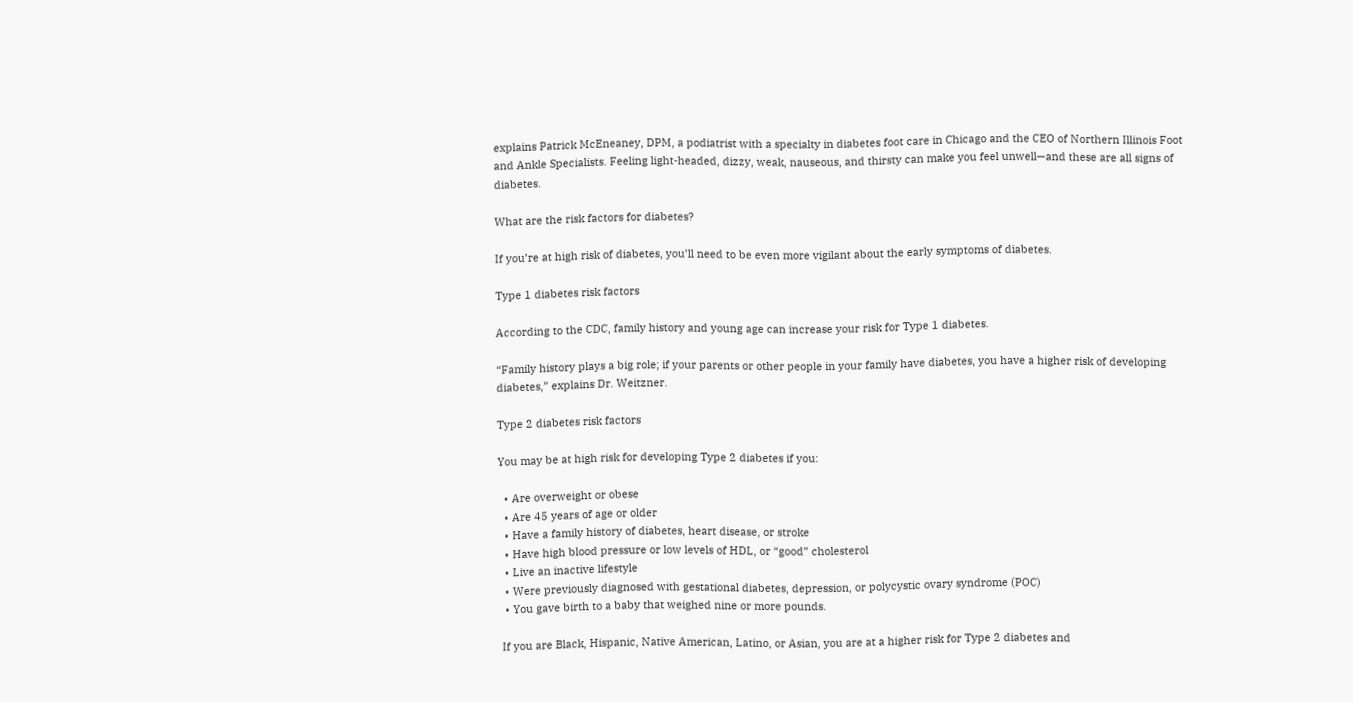explains Patrick McEneaney, DPM, a podiatrist with a specialty in diabetes foot care in Chicago and the CEO of Northern Illinois Foot and Ankle Specialists. Feeling light-headed, dizzy, weak, nauseous, and thirsty can make you feel unwell—and these are all signs of diabetes.

What are the risk factors for diabetes?

If you’re at high risk of diabetes, you’ll need to be even more vigilant about the early symptoms of diabetes.

Type 1 diabetes risk factors

According to the CDC, family history and young age can increase your risk for Type 1 diabetes.

“Family history plays a big role; if your parents or other people in your family have diabetes, you have a higher risk of developing diabetes,” explains Dr. Weitzner.

Type 2 diabetes risk factors

You may be at high risk for developing Type 2 diabetes if you:

  • Are overweight or obese
  • Are 45 years of age or older
  • Have a family history of diabetes, heart disease, or stroke
  • Have high blood pressure or low levels of HDL, or “good” cholesterol
  • Live an inactive lifestyle
  • Were previously diagnosed with gestational diabetes, depression, or polycystic ovary syndrome (POC)
  • You gave birth to a baby that weighed nine or more pounds.

 If you are Black, Hispanic, Native American, Latino, or Asian, you are at a higher risk for Type 2 diabetes and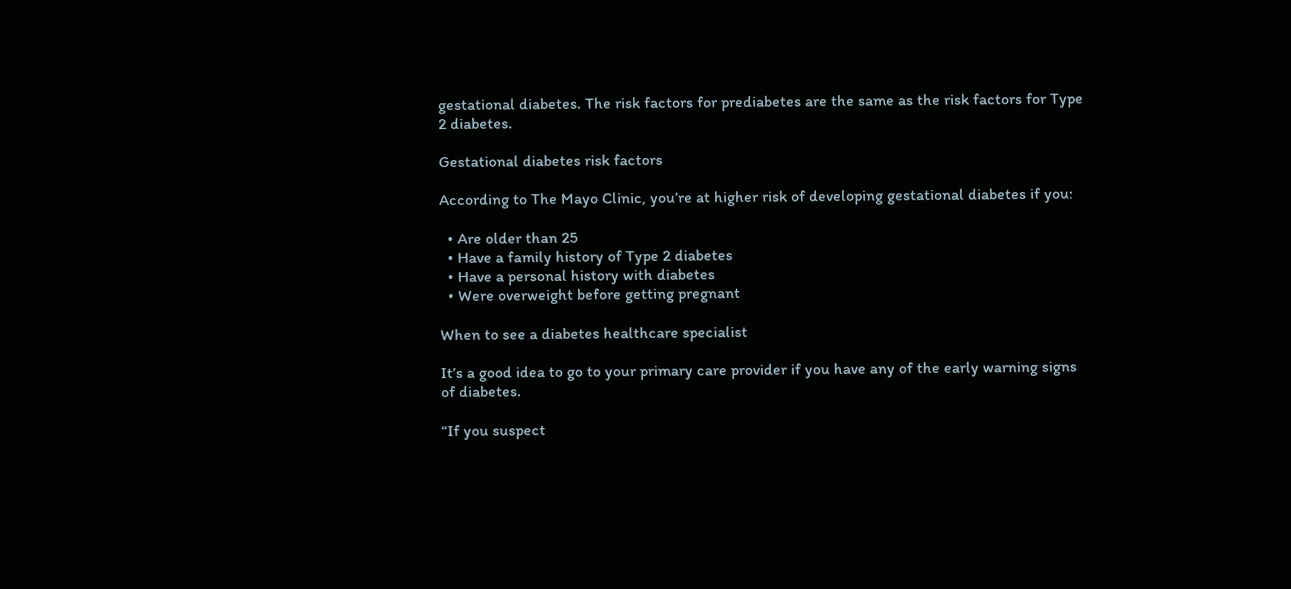gestational diabetes. The risk factors for prediabetes are the same as the risk factors for Type 2 diabetes.

Gestational diabetes risk factors

According to The Mayo Clinic, you’re at higher risk of developing gestational diabetes if you:

  • Are older than 25
  • Have a family history of Type 2 diabetes
  • Have a personal history with diabetes
  • Were overweight before getting pregnant

When to see a diabetes healthcare specialist

It’s a good idea to go to your primary care provider if you have any of the early warning signs of diabetes.

“If you suspect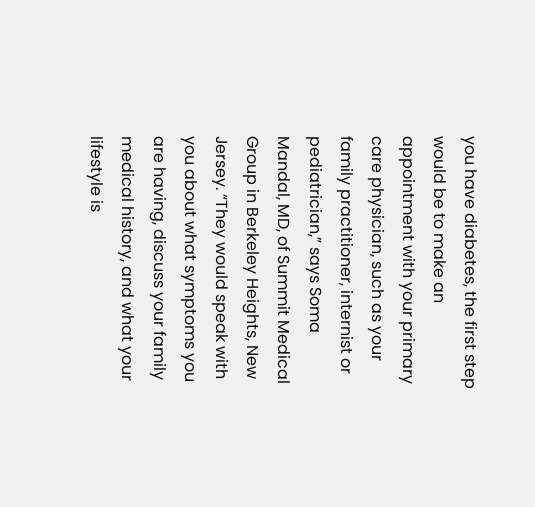you have diabetes, the first step would be to make an appointment with your primary care physician, such as your family practitioner, internist or pediatrician,” says Soma Mandal, MD, of Summit Medical Group in Berkeley Heights, New Jersey. “They would speak with you about what symptoms you are having, discuss your family medical history, and what your lifestyle is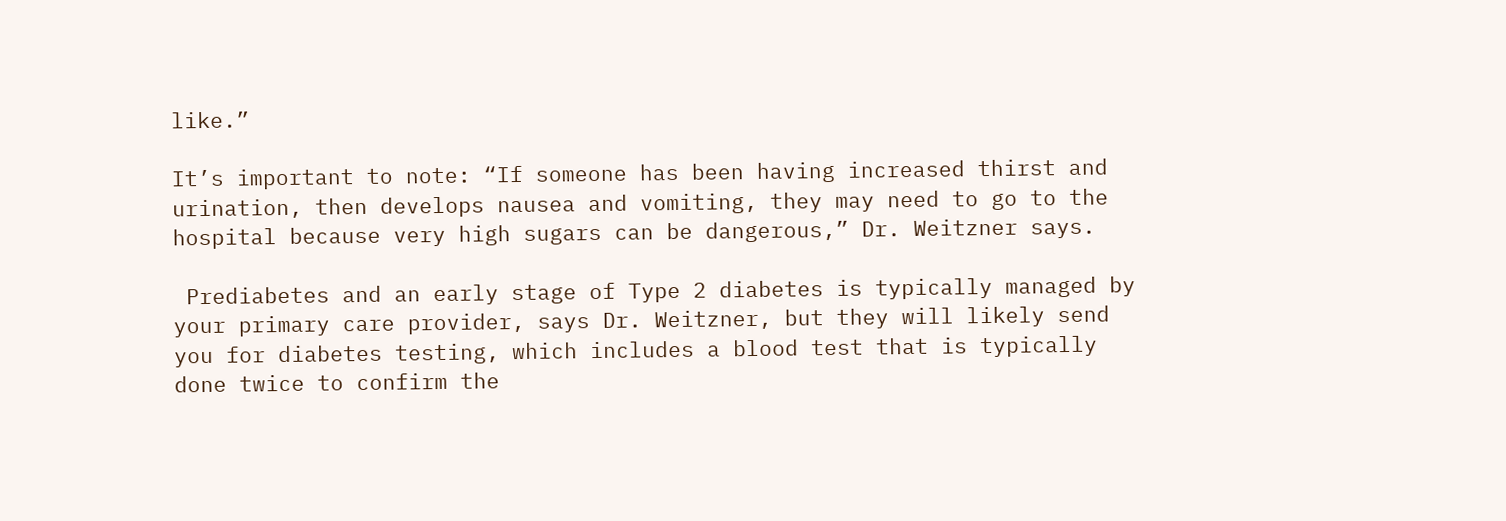like.”

It’s important to note: “If someone has been having increased thirst and urination, then develops nausea and vomiting, they may need to go to the hospital because very high sugars can be dangerous,” Dr. Weitzner says.

 Prediabetes and an early stage of Type 2 diabetes is typically managed by your primary care provider, says Dr. Weitzner, but they will likely send you for diabetes testing, which includes a blood test that is typically done twice to confirm the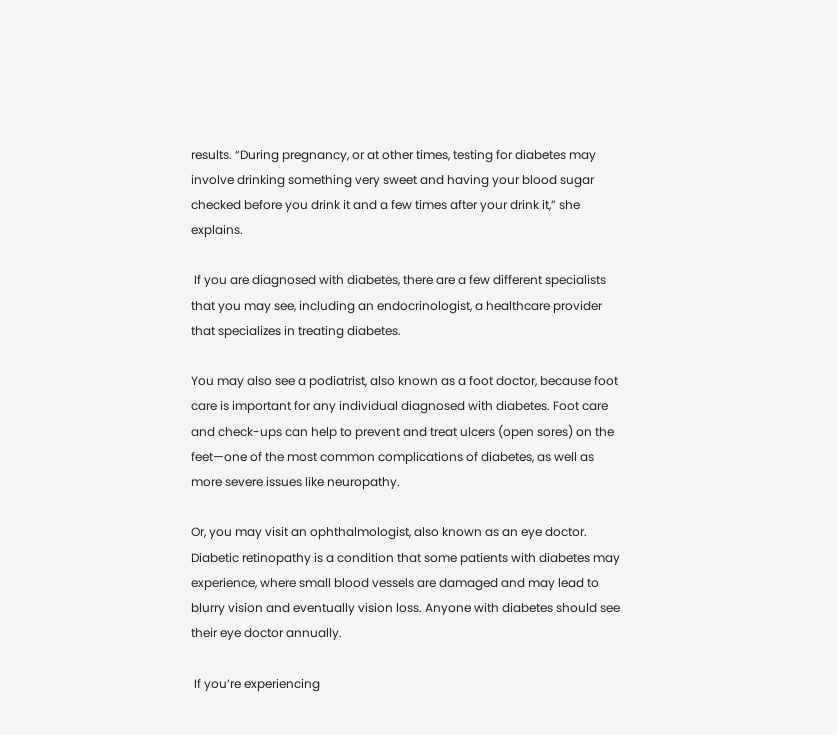results. “During pregnancy, or at other times, testing for diabetes may involve drinking something very sweet and having your blood sugar checked before you drink it and a few times after your drink it,” she explains.

 If you are diagnosed with diabetes, there are a few different specialists that you may see, including an endocrinologist, a healthcare provider that specializes in treating diabetes.

You may also see a podiatrist, also known as a foot doctor, because foot care is important for any individual diagnosed with diabetes. Foot care and check-ups can help to prevent and treat ulcers (open sores) on the feet—one of the most common complications of diabetes, as well as more severe issues like neuropathy.

Or, you may visit an ophthalmologist, also known as an eye doctor. Diabetic retinopathy is a condition that some patients with diabetes may experience, where small blood vessels are damaged and may lead to blurry vision and eventually vision loss. Anyone with diabetes should see their eye doctor annually.

 If you’re experiencing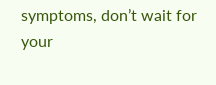symptoms, don’t wait for your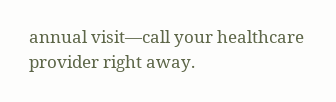annual visit—call your healthcare provider right away.